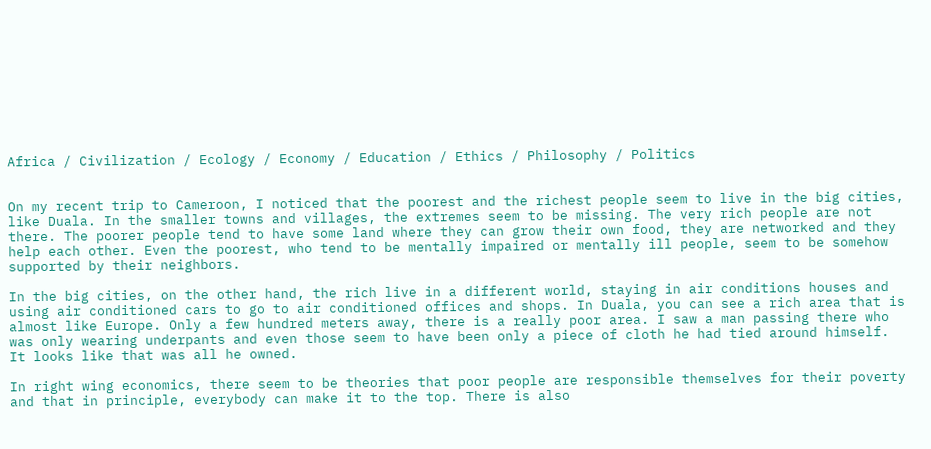Africa / Civilization / Ecology / Economy / Education / Ethics / Philosophy / Politics


On my recent trip to Cameroon, I noticed that the poorest and the richest people seem to live in the big cities, like Duala. In the smaller towns and villages, the extremes seem to be missing. The very rich people are not there. The poorer people tend to have some land where they can grow their own food, they are networked and they help each other. Even the poorest, who tend to be mentally impaired or mentally ill people, seem to be somehow supported by their neighbors.

In the big cities, on the other hand, the rich live in a different world, staying in air conditions houses and using air conditioned cars to go to air conditioned offices and shops. In Duala, you can see a rich area that is almost like Europe. Only a few hundred meters away, there is a really poor area. I saw a man passing there who was only wearing underpants and even those seem to have been only a piece of cloth he had tied around himself. It looks like that was all he owned.

In right wing economics, there seem to be theories that poor people are responsible themselves for their poverty and that in principle, everybody can make it to the top. There is also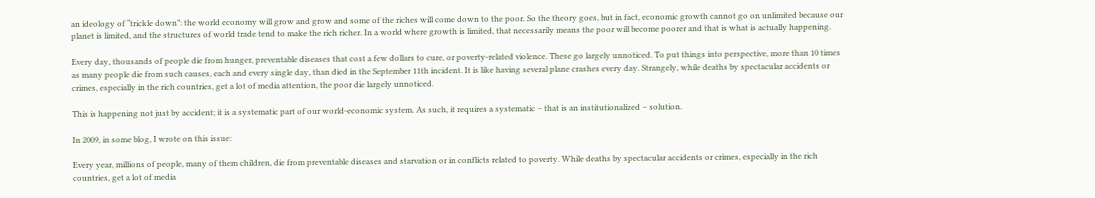an ideology of “trickle down”: the world economy will grow and grow and some of the riches will come down to the poor. So the theory goes, but in fact, economic growth cannot go on unlimited because our planet is limited, and the structures of world trade tend to make the rich richer. In a world where growth is limited, that necessarily means the poor will become poorer and that is what is actually happening.

Every day, thousands of people die from hunger, preventable diseases that cost a few dollars to cure, or poverty-related violence. These go largely unnoticed. To put things into perspective, more than 10 times as many people die from such causes, each and every single day, than died in the September 11th incident. It is like having several plane crashes every day. Strangely, while deaths by spectacular accidents or crimes, especially in the rich countries, get a lot of media attention, the poor die largely unnoticed.

This is happening not just by accident; it is a systematic part of our world-economic system. As such, it requires a systematic – that is an institutionalized – solution.

In 2009, in some blog, I wrote on this issue:

Every year, millions of people, many of them children, die from preventable diseases and starvation or in conflicts related to poverty. While deaths by spectacular accidents or crimes, especially in the rich countries, get a lot of media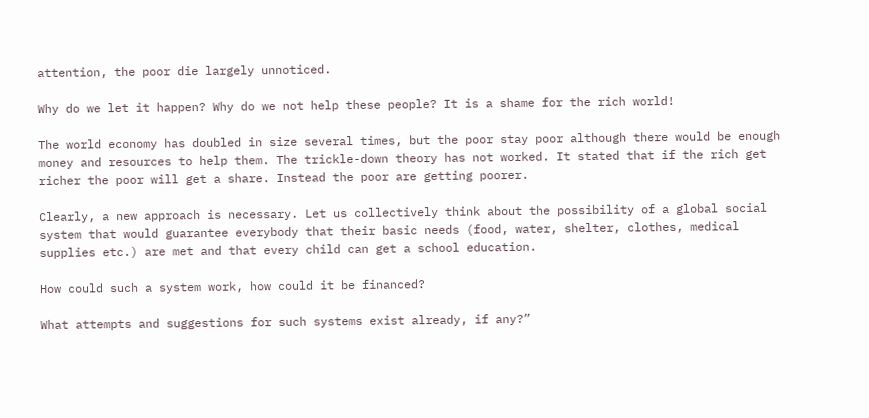attention, the poor die largely unnoticed.

Why do we let it happen? Why do we not help these people? It is a shame for the rich world!

The world economy has doubled in size several times, but the poor stay poor although there would be enough money and resources to help them. The trickle-down theory has not worked. It stated that if the rich get richer the poor will get a share. Instead the poor are getting poorer.

Clearly, a new approach is necessary. Let us collectively think about the possibility of a global social system that would guarantee everybody that their basic needs (food, water, shelter, clothes, medical supplies etc.) are met and that every child can get a school education.

How could such a system work, how could it be financed?

What attempts and suggestions for such systems exist already, if any?”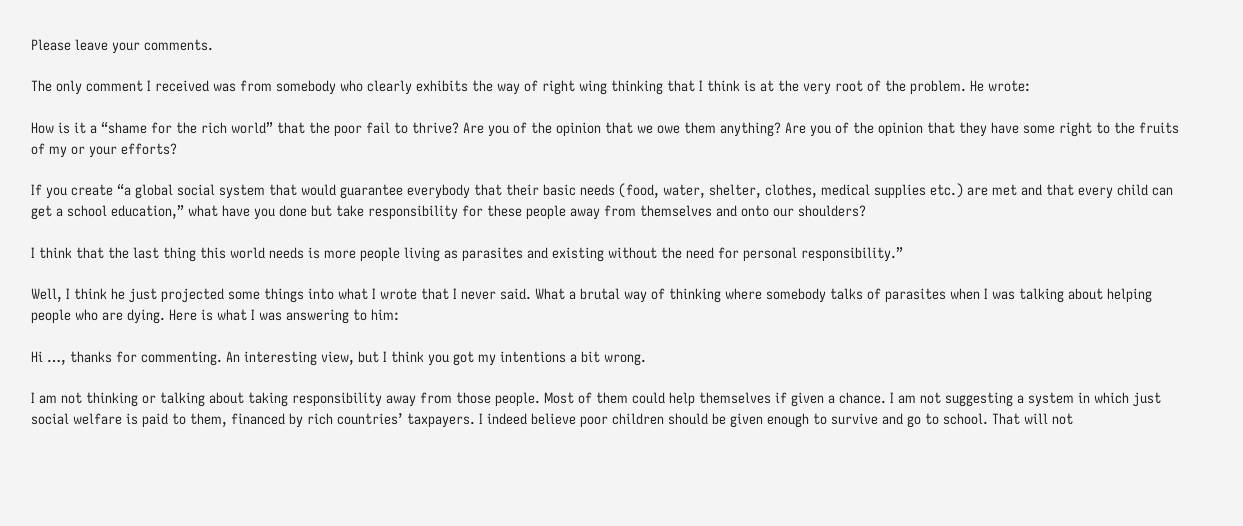Please leave your comments.

The only comment I received was from somebody who clearly exhibits the way of right wing thinking that I think is at the very root of the problem. He wrote:

How is it a “shame for the rich world” that the poor fail to thrive? Are you of the opinion that we owe them anything? Are you of the opinion that they have some right to the fruits of my or your efforts?

If you create “a global social system that would guarantee everybody that their basic needs (food, water, shelter, clothes, medical supplies etc.) are met and that every child can get a school education,” what have you done but take responsibility for these people away from themselves and onto our shoulders?

I think that the last thing this world needs is more people living as parasites and existing without the need for personal responsibility.”

Well, I think he just projected some things into what I wrote that I never said. What a brutal way of thinking where somebody talks of parasites when I was talking about helping people who are dying. Here is what I was answering to him:

Hi …, thanks for commenting. An interesting view, but I think you got my intentions a bit wrong.

I am not thinking or talking about taking responsibility away from those people. Most of them could help themselves if given a chance. I am not suggesting a system in which just social welfare is paid to them, financed by rich countries’ taxpayers. I indeed believe poor children should be given enough to survive and go to school. That will not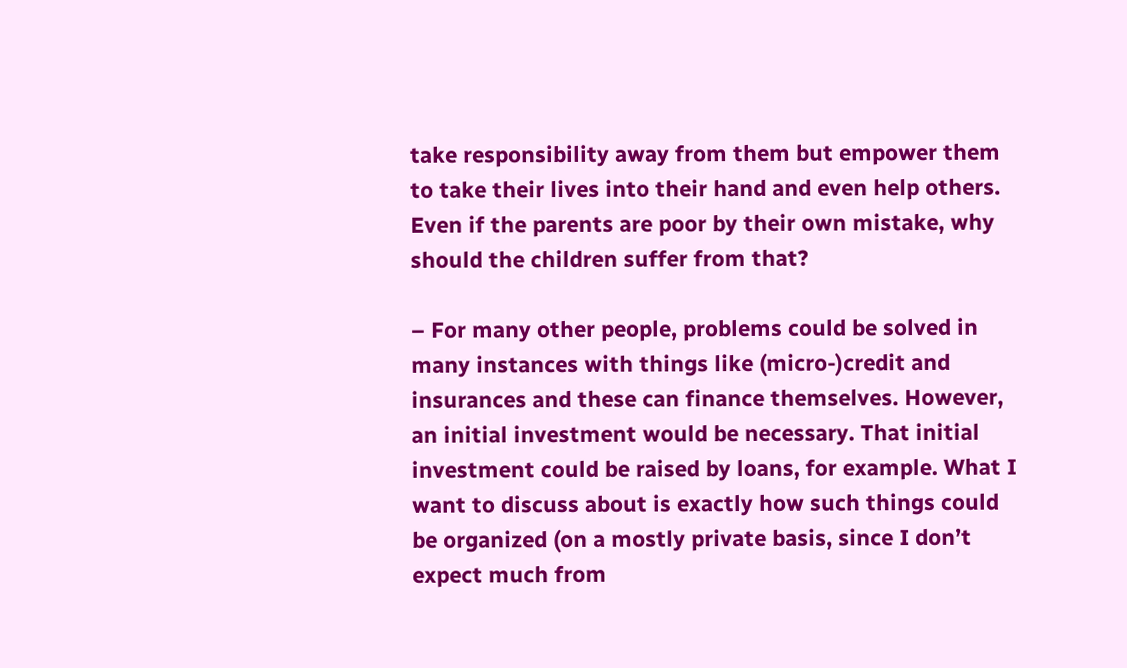take responsibility away from them but empower them to take their lives into their hand and even help others. Even if the parents are poor by their own mistake, why should the children suffer from that?

– For many other people, problems could be solved in many instances with things like (micro-)credit and insurances and these can finance themselves. However, an initial investment would be necessary. That initial investment could be raised by loans, for example. What I want to discuss about is exactly how such things could be organized (on a mostly private basis, since I don’t expect much from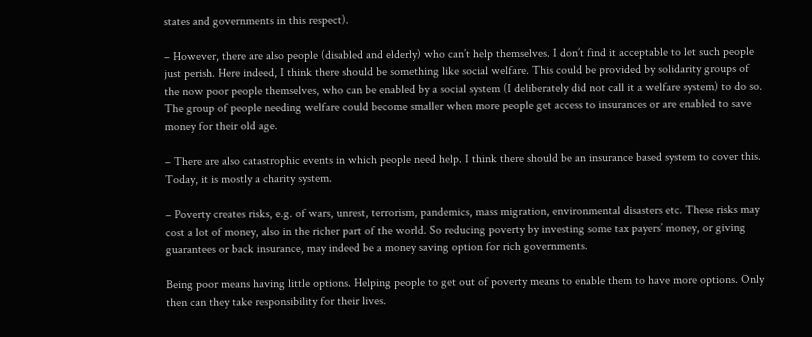states and governments in this respect).

– However, there are also people (disabled and elderly) who can’t help themselves. I don’t find it acceptable to let such people just perish. Here indeed, I think there should be something like social welfare. This could be provided by solidarity groups of the now poor people themselves, who can be enabled by a social system (I deliberately did not call it a welfare system) to do so. The group of people needing welfare could become smaller when more people get access to insurances or are enabled to save money for their old age.

– There are also catastrophic events in which people need help. I think there should be an insurance based system to cover this. Today, it is mostly a charity system.

– Poverty creates risks, e.g. of wars, unrest, terrorism, pandemics, mass migration, environmental disasters etc. These risks may cost a lot of money, also in the richer part of the world. So reducing poverty by investing some tax payers’ money, or giving guarantees or back insurance, may indeed be a money saving option for rich governments.

Being poor means having little options. Helping people to get out of poverty means to enable them to have more options. Only then can they take responsibility for their lives.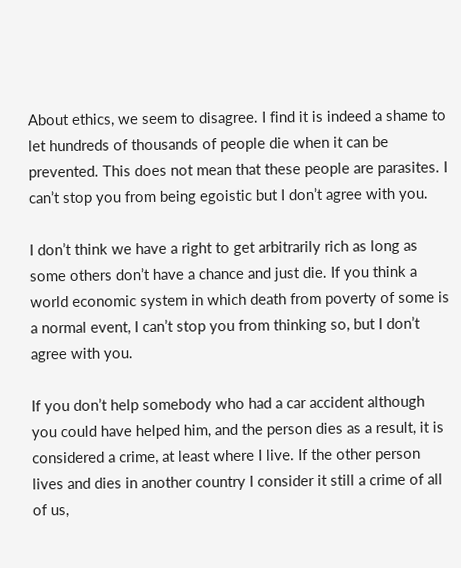About ethics, we seem to disagree. I find it is indeed a shame to let hundreds of thousands of people die when it can be prevented. This does not mean that these people are parasites. I can’t stop you from being egoistic but I don’t agree with you.

I don’t think we have a right to get arbitrarily rich as long as some others don’t have a chance and just die. If you think a world economic system in which death from poverty of some is a normal event, I can’t stop you from thinking so, but I don’t agree with you.

If you don’t help somebody who had a car accident although you could have helped him, and the person dies as a result, it is considered a crime, at least where I live. If the other person lives and dies in another country I consider it still a crime of all of us,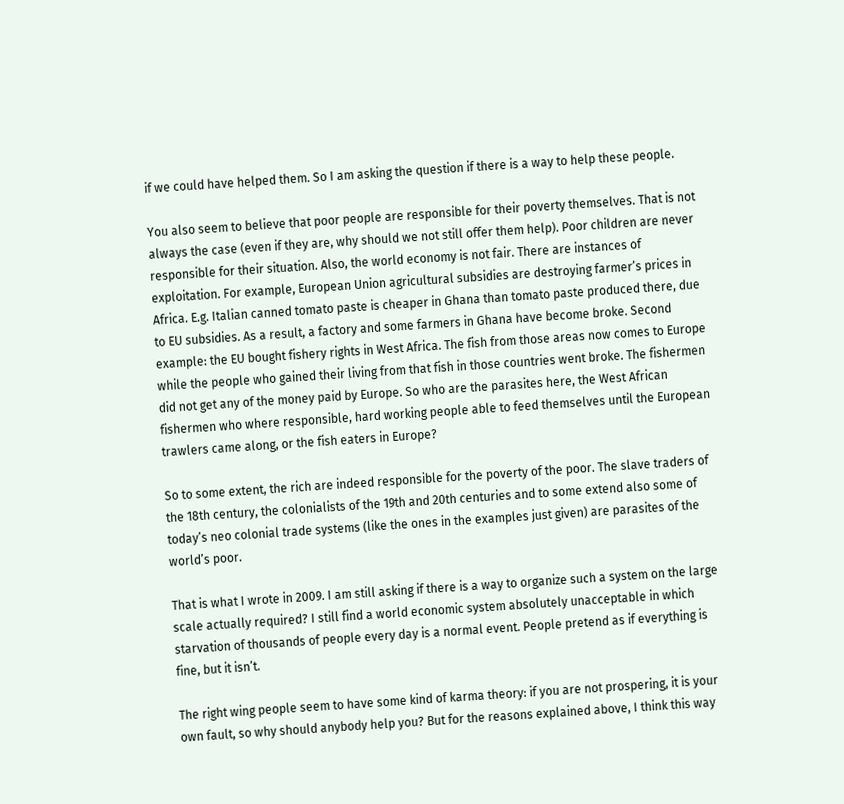if we could have helped them. So I am asking the question if there is a way to help these people.

You also seem to believe that poor people are responsible for their poverty themselves. That is not always the case (even if they are, why should we not still offer them help). Poor children are never responsible for their situation. Also, the world economy is not fair. There are instances of exploitation. For example, European Union agricultural subsidies are destroying farmer’s prices in Africa. E.g. Italian canned tomato paste is cheaper in Ghana than tomato paste produced there, due to EU subsidies. As a result, a factory and some farmers in Ghana have become broke. Second example: the EU bought fishery rights in West Africa. The fish from those areas now comes to Europe while the people who gained their living from that fish in those countries went broke. The fishermen did not get any of the money paid by Europe. So who are the parasites here, the West African fishermen who where responsible, hard working people able to feed themselves until the European trawlers came along, or the fish eaters in Europe?

So to some extent, the rich are indeed responsible for the poverty of the poor. The slave traders of the 18th century, the colonialists of the 19th and 20th centuries and to some extend also some of today’s neo colonial trade systems (like the ones in the examples just given) are parasites of the world’s poor.

That is what I wrote in 2009. I am still asking if there is a way to organize such a system on the large scale actually required? I still find a world economic system absolutely unacceptable in which starvation of thousands of people every day is a normal event. People pretend as if everything is fine, but it isn’t.

The right wing people seem to have some kind of karma theory: if you are not prospering, it is your own fault, so why should anybody help you? But for the reasons explained above, I think this way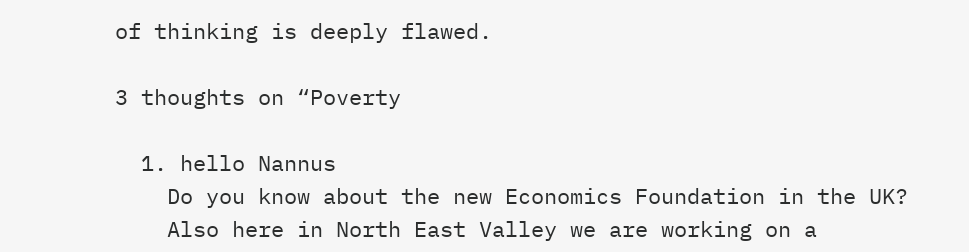of thinking is deeply flawed.

3 thoughts on “Poverty

  1. hello Nannus
    Do you know about the new Economics Foundation in the UK?
    Also here in North East Valley we are working on a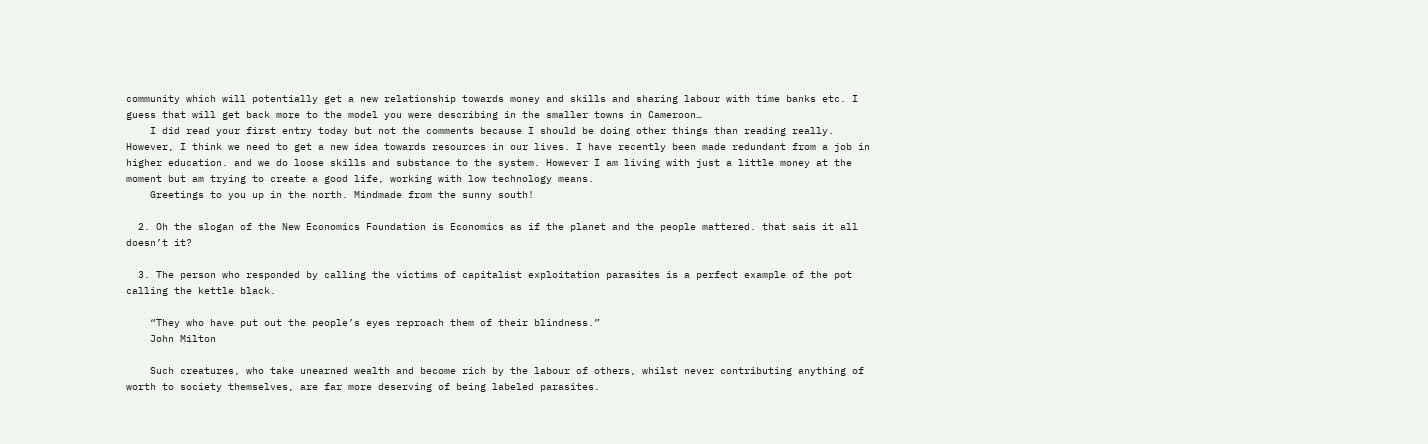community which will potentially get a new relationship towards money and skills and sharing labour with time banks etc. I guess that will get back more to the model you were describing in the smaller towns in Cameroon…
    I did read your first entry today but not the comments because I should be doing other things than reading really. However, I think we need to get a new idea towards resources in our lives. I have recently been made redundant from a job in higher education. and we do loose skills and substance to the system. However I am living with just a little money at the moment but am trying to create a good life, working with low technology means.
    Greetings to you up in the north. Mindmade from the sunny south!

  2. Oh the slogan of the New Economics Foundation is Economics as if the planet and the people mattered. that sais it all doesn’t it?

  3. The person who responded by calling the victims of capitalist exploitation parasites is a perfect example of the pot calling the kettle black.

    “They who have put out the people’s eyes reproach them of their blindness.”
    John Milton

    Such creatures, who take unearned wealth and become rich by the labour of others, whilst never contributing anything of worth to society themselves, are far more deserving of being labeled parasites.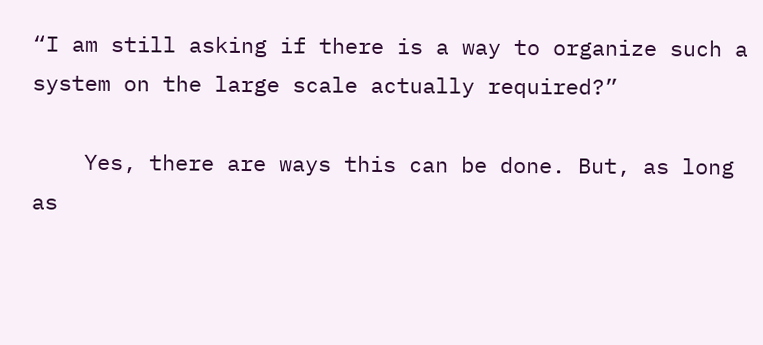“I am still asking if there is a way to organize such a system on the large scale actually required?”

    Yes, there are ways this can be done. But, as long as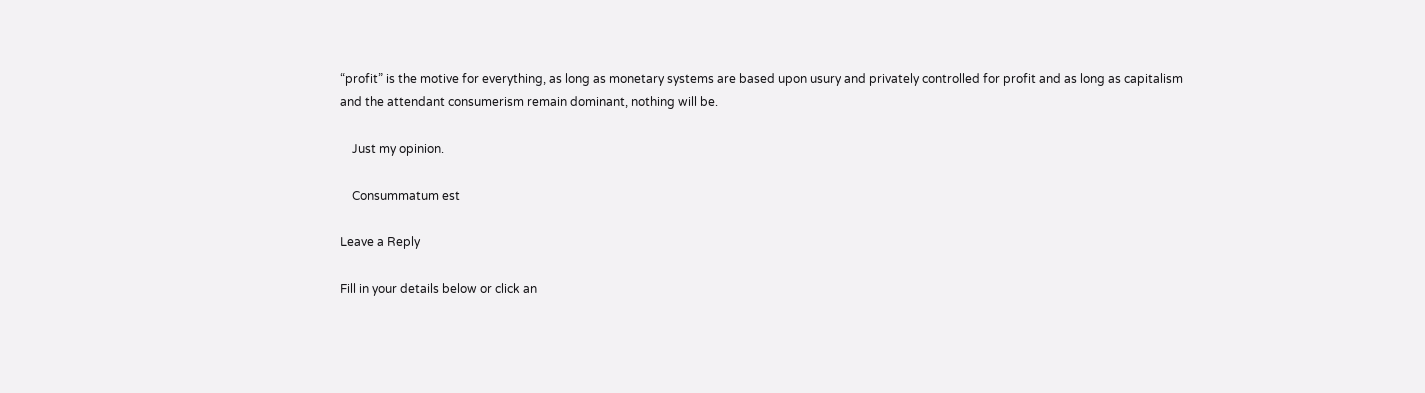“profit” is the motive for everything, as long as monetary systems are based upon usury and privately controlled for profit and as long as capitalism and the attendant consumerism remain dominant, nothing will be.

    Just my opinion.

    Consummatum est

Leave a Reply

Fill in your details below or click an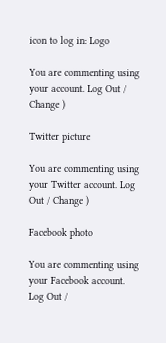icon to log in: Logo

You are commenting using your account. Log Out / Change )

Twitter picture

You are commenting using your Twitter account. Log Out / Change )

Facebook photo

You are commenting using your Facebook account. Log Out /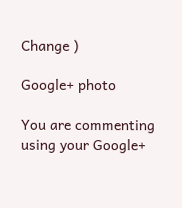Change )

Google+ photo

You are commenting using your Google+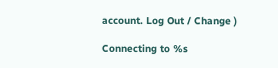account. Log Out / Change )

Connecting to %s